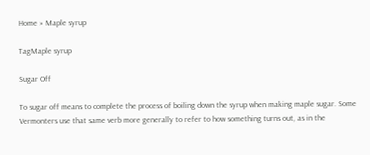Home » Maple syrup

TagMaple syrup

Sugar Off

To sugar off means to complete the process of boiling down the syrup when making maple sugar. Some Vermonters use that same verb more generally to refer to how something turns out, as in the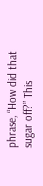phrase, “How did that sugar off?” This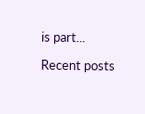is part...

Recent posts